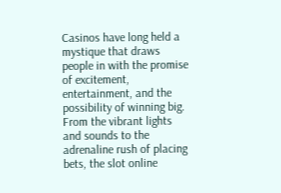Casinos have long held a mystique that draws people in with the promise of excitement, entertainment, and the possibility of winning big. From the vibrant lights and sounds to the adrenaline rush of placing bets, the slot online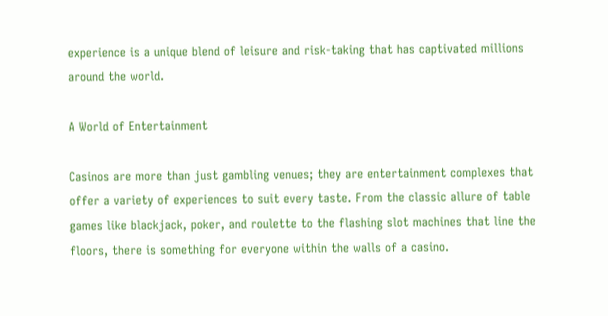experience is a unique blend of leisure and risk-taking that has captivated millions around the world.

A World of Entertainment

Casinos are more than just gambling venues; they are entertainment complexes that offer a variety of experiences to suit every taste. From the classic allure of table games like blackjack, poker, and roulette to the flashing slot machines that line the floors, there is something for everyone within the walls of a casino.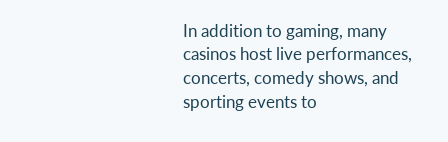In addition to gaming, many casinos host live performances, concerts, comedy shows, and sporting events to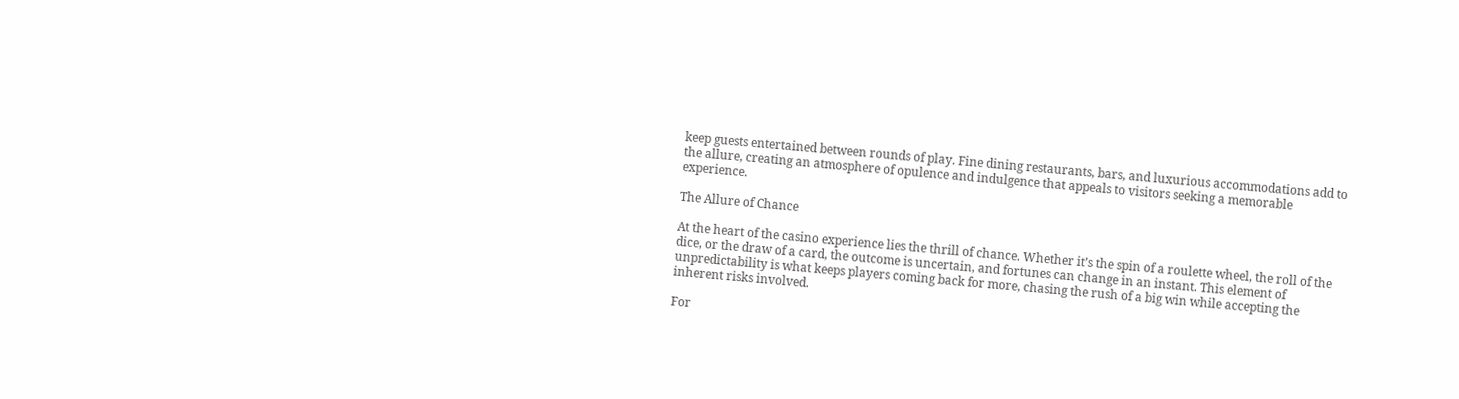keep guests entertained between rounds of play. Fine dining restaurants, bars, and luxurious accommodations add to the allure, creating an atmosphere of opulence and indulgence that appeals to visitors seeking a memorable experience.

The Allure of Chance

At the heart of the casino experience lies the thrill of chance. Whether it’s the spin of a roulette wheel, the roll of the dice, or the draw of a card, the outcome is uncertain, and fortunes can change in an instant. This element of unpredictability is what keeps players coming back for more, chasing the rush of a big win while accepting the inherent risks involved.

For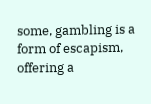some, gambling is a form of escapism, offering a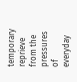temporary reprieve from the pressures of everyday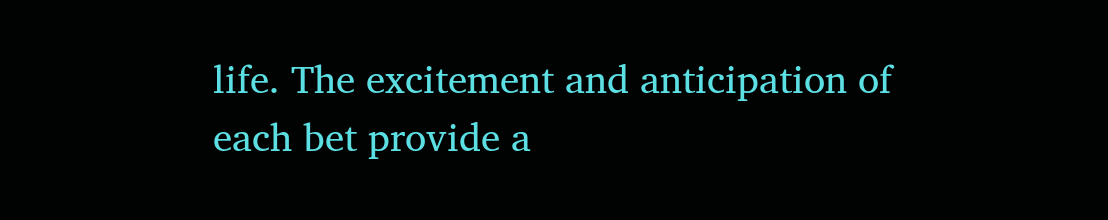life. The excitement and anticipation of each bet provide a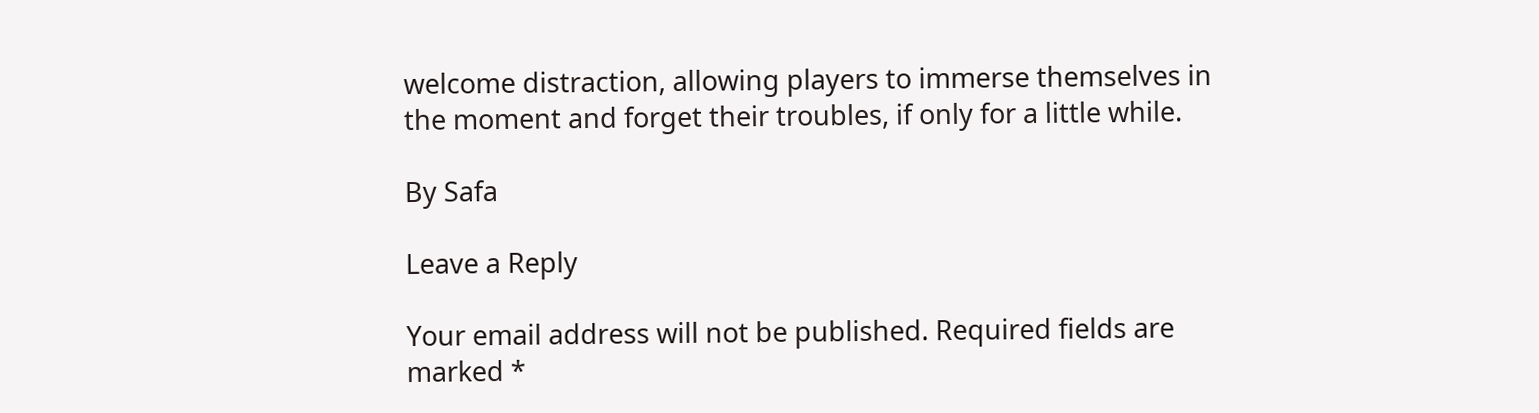welcome distraction, allowing players to immerse themselves in the moment and forget their troubles, if only for a little while.

By Safa

Leave a Reply

Your email address will not be published. Required fields are marked *